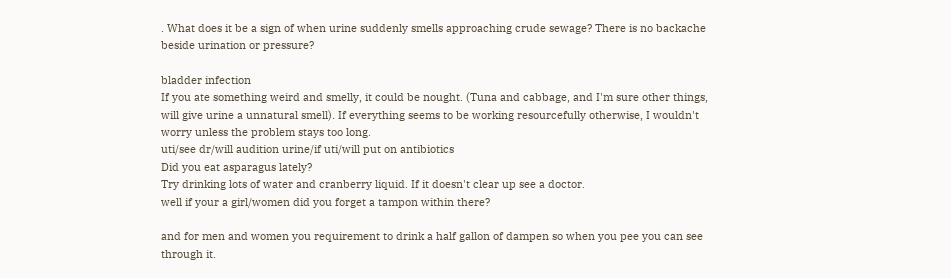. What does it be a sign of when urine suddenly smells approaching crude sewage? There is no backache beside urination or pressure?

bladder infection
If you ate something weird and smelly, it could be nought. (Tuna and cabbage, and I'm sure other things, will give urine a unnatural smell). If everything seems to be working resourcefully otherwise, I wouldn't worry unless the problem stays too long.
uti/see dr/will audition urine/if uti/will put on antibiotics
Did you eat asparagus lately?
Try drinking lots of water and cranberry liquid. If it doesn't clear up see a doctor.
well if your a girl/women did you forget a tampon within there?

and for men and women you requirement to drink a half gallon of dampen so when you pee you can see through it.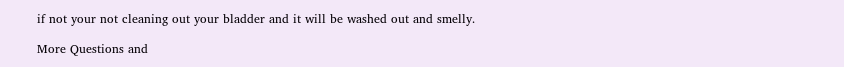if not your not cleaning out your bladder and it will be washed out and smelly.

More Questions and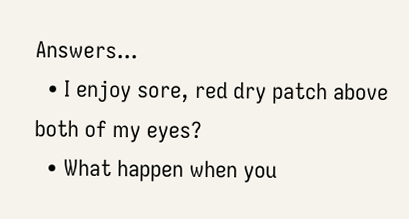Answers...
  • I enjoy sore, red dry patch above both of my eyes?
  • What happen when you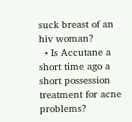suck breast of an hiv woman?
  • Is Accutane a short time ago a short possession treatment for acne problems?